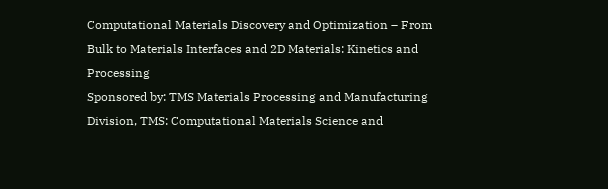Computational Materials Discovery and Optimization – From Bulk to Materials Interfaces and 2D Materials: Kinetics and Processing
Sponsored by: TMS Materials Processing and Manufacturing Division, TMS: Computational Materials Science and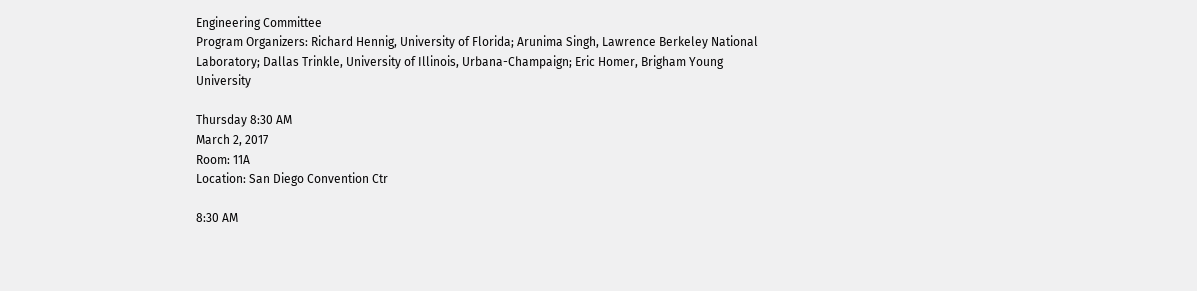Engineering Committee
Program Organizers: Richard Hennig, University of Florida; Arunima Singh, Lawrence Berkeley National Laboratory; Dallas Trinkle, University of Illinois, Urbana-Champaign; Eric Homer, Brigham Young University

Thursday 8:30 AM
March 2, 2017
Room: 11A
Location: San Diego Convention Ctr

8:30 AM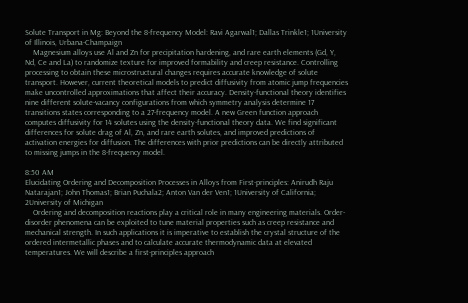Solute Transport in Mg: Beyond the 8-frequency Model: Ravi Agarwal1; Dallas Trinkle1; 1University of Illinois, Urbana-Champaign
    Magnesium alloys use Al and Zn for precipitation hardening, and rare earth elements (Gd, Y, Nd, Ce and La) to randomize texture for improved formability and creep resistance. Controlling processing to obtain these microstructural changes requires accurate knowledge of solute transport. However, current theoretical models to predict diffusivity from atomic jump frequencies make uncontrolled approximations that affect their accuracy. Density-functional theory identifies nine different solute-vacancy configurations from which symmetry analysis determine 17 transitions states corresponding to a 27-frequency model. A new Green function approach computes diffusivity for 14 solutes using the density-functional theory data. We find significant differences for solute drag of Al, Zn, and rare earth solutes, and improved predictions of activation energies for diffusion. The differences with prior predictions can be directly attributed to missing jumps in the 8-frequency model.

8:50 AM
Elucidating Ordering and Decomposition Processes in Alloys from First-principles: Anirudh Raju Natarajan1; John Thomas1; Brian Puchala2; Anton Van der Ven1; 1University of California; 2University of Michigan
    Ordering and decomposition reactions play a critical role in many engineering materials. Order-disorder phenomena can be exploited to tune material properties such as creep resistance and mechanical strength. In such applications it is imperative to establish the crystal structure of the ordered intermetallic phases and to calculate accurate thermodynamic data at elevated temperatures. We will describe a first-principles approach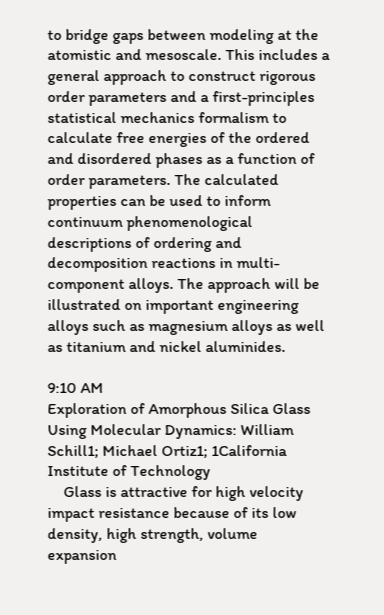to bridge gaps between modeling at the atomistic and mesoscale. This includes a general approach to construct rigorous order parameters and a first-principles statistical mechanics formalism to calculate free energies of the ordered and disordered phases as a function of order parameters. The calculated properties can be used to inform continuum phenomenological descriptions of ordering and decomposition reactions in multi-component alloys. The approach will be illustrated on important engineering alloys such as magnesium alloys as well as titanium and nickel aluminides.

9:10 AM
Exploration of Amorphous Silica Glass Using Molecular Dynamics: William Schill1; Michael Ortiz1; 1California Institute of Technology
    Glass is attractive for high velocity impact resistance because of its low density, high strength, volume expansion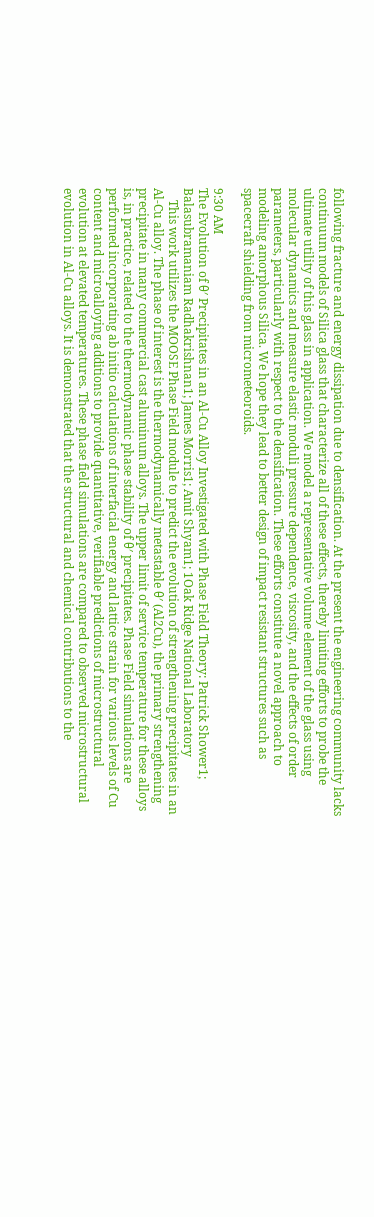following fracture and energy dissipation due to densification. At the present the engineering community lacks continuum models of Silica glass that characterize all of these effects, thereby limiting efforts to probe the ultimate utility of this glass in application. We model a representative volume element of the glass using molecular dynamics and measure elastic moduli pressure dependence, viscosity, and the effects of order parameters, particularly with respect to the densification. These efforts constitute a novel approach to modeling amorphous Silica. We hope they lead to better design of impact resistant structures such as spacecraft shielding from micrometeoroids.

9:30 AM
The Evolution of θ′ Precipitates in an Al-Cu Alloy Investigated with Phase Field Theory: Patrick Shower1; Balasubramaniam Radhakrishnan1; James Morris1; Amit Shyam1; 1Oak Ridge National Laboratory
    This work utilizes the MOOSE Phase Field module to predict the evolution of strengthening precipitates in an Al-Cu alloy. The phase of interest is the thermodynamically metastable θ′ (Al2Cu), the primary strengthening precipitate in many commercial cast aluminum alloys. The upper limit of service temperature for these alloys is, in practice, related to the thermodynamic phase stability of θ′ precipitates. Phase Field simulations are performed incorporating ab initio calculations of interfacial energy and lattice strain for various levels of Cu content and microalloying additions to provide quantitative, verifiable predictions of microstructural evolution at elevated temperatures. These phase field simulations are compared to observed microstructural evolution in Al-Cu alloys. It is demonstrated that the structural and chemical contributions to the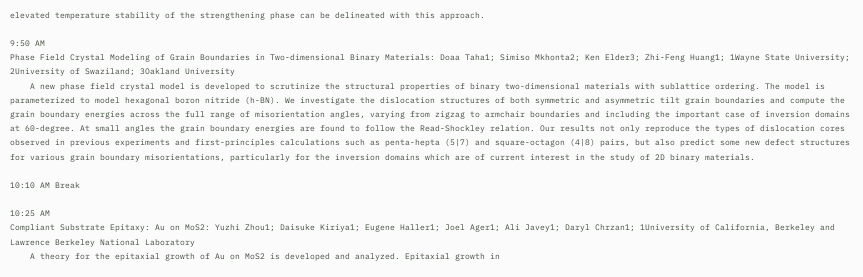elevated temperature stability of the strengthening phase can be delineated with this approach.

9:50 AM
Phase Field Crystal Modeling of Grain Boundaries in Two-dimensional Binary Materials: Doaa Taha1; Simiso Mkhonta2; Ken Elder3; Zhi-Feng Huang1; 1Wayne State University; 2University of Swaziland; 3Oakland University
    A new phase field crystal model is developed to scrutinize the structural properties of binary two-dimensional materials with sublattice ordering. The model is parameterized to model hexagonal boron nitride (h-BN). We investigate the dislocation structures of both symmetric and asymmetric tilt grain boundaries and compute the grain boundary energies across the full range of misorientation angles, varying from zigzag to armchair boundaries and including the important case of inversion domains at 60-degree. At small angles the grain boundary energies are found to follow the Read-Shockley relation. Our results not only reproduce the types of dislocation cores observed in previous experiments and first-principles calculations such as penta-hepta (5|7) and square-octagon (4|8) pairs, but also predict some new defect structures for various grain boundary misorientations, particularly for the inversion domains which are of current interest in the study of 2D binary materials.

10:10 AM Break

10:25 AM
Compliant Substrate Epitaxy: Au on MoS2: Yuzhi Zhou1; Daisuke Kiriya1; Eugene Haller1; Joel Ager1; Ali Javey1; Daryl Chrzan1; 1University of California, Berkeley and Lawrence Berkeley National Laboratory
    A theory for the epitaxial growth of Au on MoS2 is developed and analyzed. Epitaxial growth in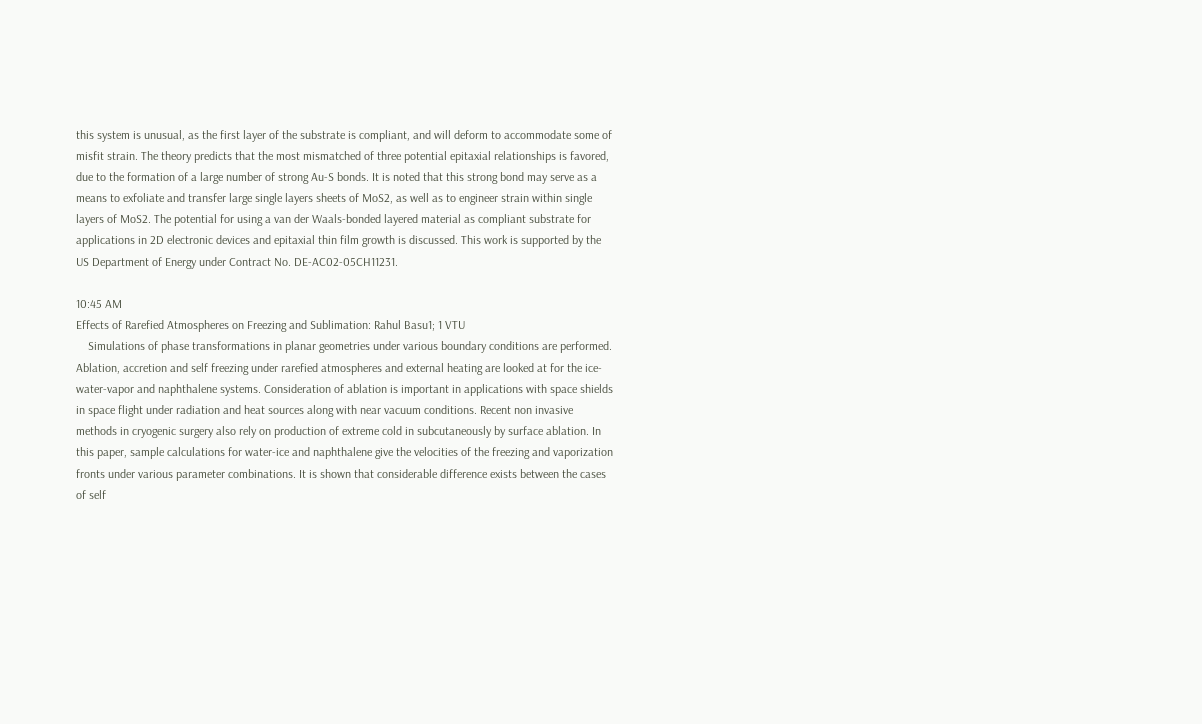this system is unusual, as the first layer of the substrate is compliant, and will deform to accommodate some of misfit strain. The theory predicts that the most mismatched of three potential epitaxial relationships is favored, due to the formation of a large number of strong Au-S bonds. It is noted that this strong bond may serve as a means to exfoliate and transfer large single layers sheets of MoS2, as well as to engineer strain within single layers of MoS2. The potential for using a van der Waals-bonded layered material as compliant substrate for applications in 2D electronic devices and epitaxial thin film growth is discussed. This work is supported by the US Department of Energy under Contract No. DE-AC02-05CH11231.

10:45 AM
Effects of Rarefied Atmospheres on Freezing and Sublimation: Rahul Basu1; 1 VTU
    Simulations of phase transformations in planar geometries under various boundary conditions are performed. Ablation, accretion and self freezing under rarefied atmospheres and external heating are looked at for the ice-water-vapor and naphthalene systems. Consideration of ablation is important in applications with space shields in space flight under radiation and heat sources along with near vacuum conditions. Recent non invasive methods in cryogenic surgery also rely on production of extreme cold in subcutaneously by surface ablation. In this paper, sample calculations for water-ice and naphthalene give the velocities of the freezing and vaporization fronts under various parameter combinations. It is shown that considerable difference exists between the cases of self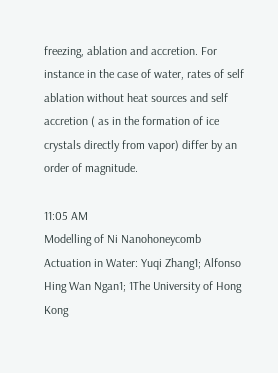freezing, ablation and accretion. For instance in the case of water, rates of self ablation without heat sources and self accretion ( as in the formation of ice crystals directly from vapor) differ by an order of magnitude.

11:05 AM
Modelling of Ni Nanohoneycomb Actuation in Water: Yuqi Zhang1; Alfonso Hing Wan Ngan1; 1The University of Hong Kong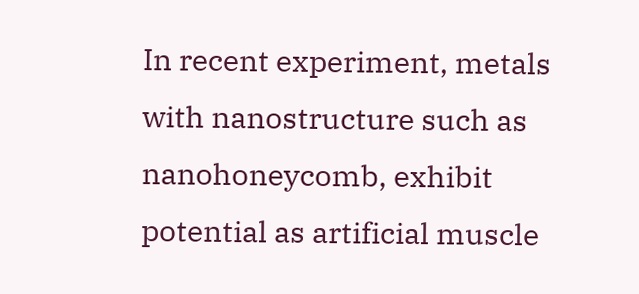In recent experiment, metals with nanostructure such as nanohoneycomb, exhibit potential as artificial muscle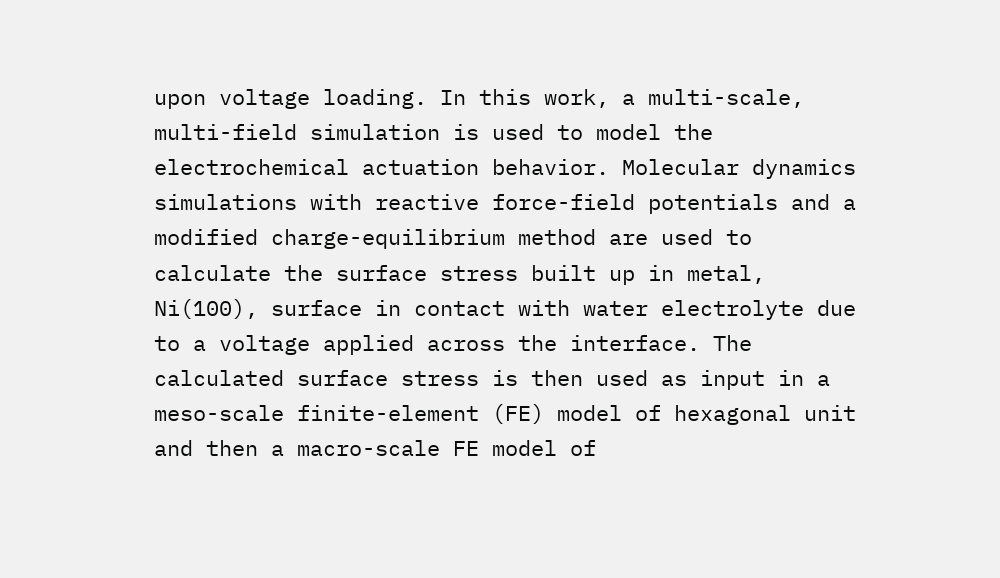upon voltage loading. In this work, a multi-scale, multi-field simulation is used to model the electrochemical actuation behavior. Molecular dynamics simulations with reactive force-field potentials and a modified charge-equilibrium method are used to calculate the surface stress built up in metal, Ni(100), surface in contact with water electrolyte due to a voltage applied across the interface. The calculated surface stress is then used as input in a meso-scale finite-element (FE) model of hexagonal unit and then a macro-scale FE model of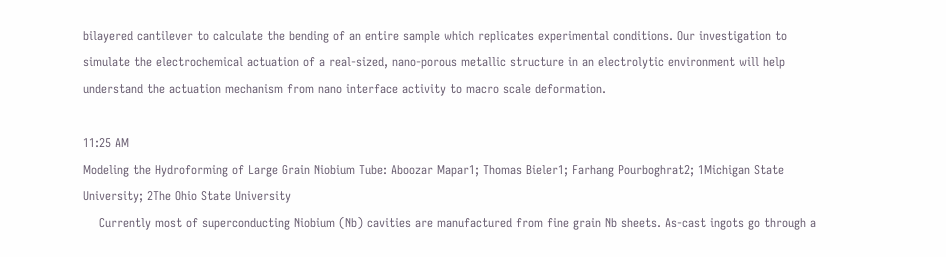bilayered cantilever to calculate the bending of an entire sample which replicates experimental conditions. Our investigation to simulate the electrochemical actuation of a real-sized, nano-porous metallic structure in an electrolytic environment will help understand the actuation mechanism from nano interface activity to macro scale deformation.

11:25 AM
Modeling the Hydroforming of Large Grain Niobium Tube: Aboozar Mapar1; Thomas Bieler1; Farhang Pourboghrat2; 1Michigan State University; 2The Ohio State University
    Currently most of superconducting Niobium (Nb) cavities are manufactured from fine grain Nb sheets. As-cast ingots go through a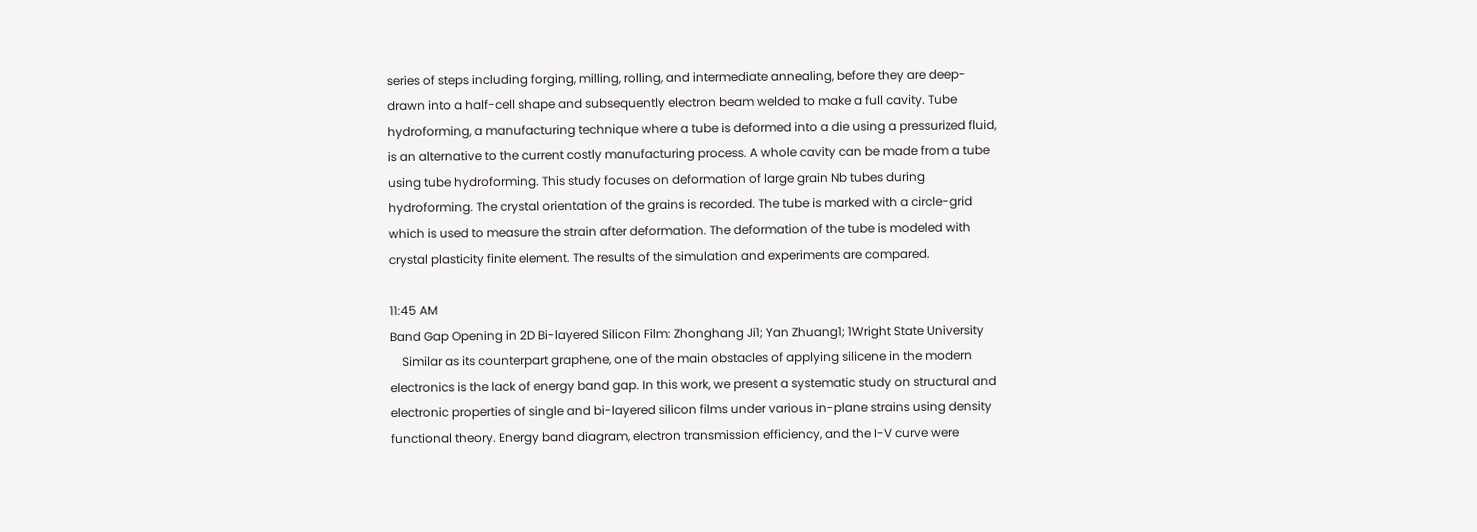series of steps including forging, milling, rolling, and intermediate annealing, before they are deep-drawn into a half-cell shape and subsequently electron beam welded to make a full cavity. Tube hydroforming, a manufacturing technique where a tube is deformed into a die using a pressurized fluid, is an alternative to the current costly manufacturing process. A whole cavity can be made from a tube using tube hydroforming. This study focuses on deformation of large grain Nb tubes during hydroforming. The crystal orientation of the grains is recorded. The tube is marked with a circle-grid which is used to measure the strain after deformation. The deformation of the tube is modeled with crystal plasticity finite element. The results of the simulation and experiments are compared.

11:45 AM
Band Gap Opening in 2D Bi-layered Silicon Film: Zhonghang Ji1; Yan Zhuang1; 1Wright State University
    Similar as its counterpart graphene, one of the main obstacles of applying silicene in the modern electronics is the lack of energy band gap. In this work, we present a systematic study on structural and electronic properties of single and bi-layered silicon films under various in-plane strains using density functional theory. Energy band diagram, electron transmission efficiency, and the I-V curve were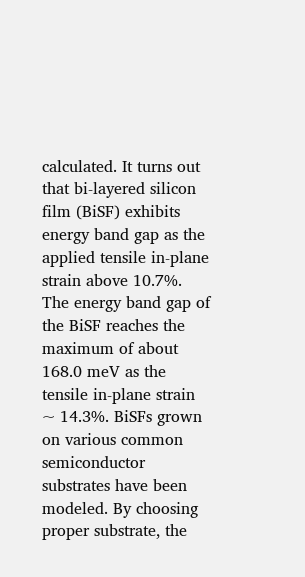calculated. It turns out that bi-layered silicon film (BiSF) exhibits energy band gap as the applied tensile in-plane strain above 10.7%. The energy band gap of the BiSF reaches the maximum of about 168.0 meV as the tensile in-plane strain ~ 14.3%. BiSFs grown on various common semiconductor substrates have been modeled. By choosing proper substrate, the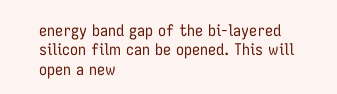energy band gap of the bi-layered silicon film can be opened. This will open a new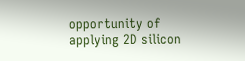opportunity of applying 2D silicon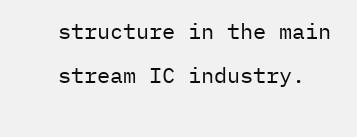structure in the main stream IC industry.